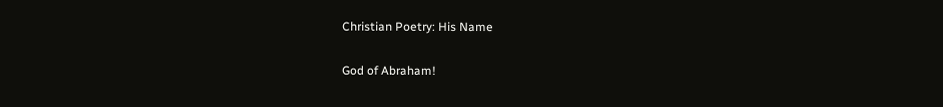Christian Poetry: His Name

God of Abraham!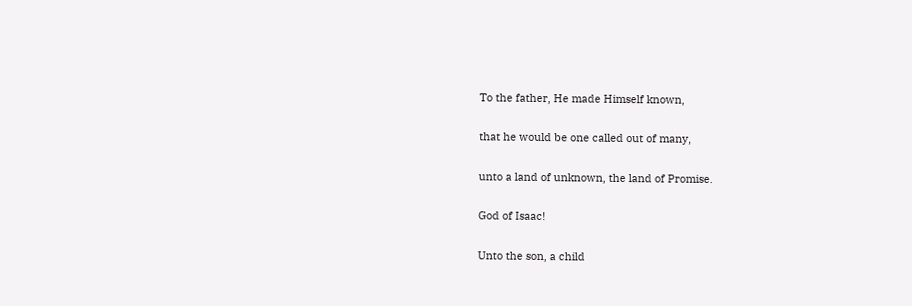To the father, He made Himself known,

that he would be one called out of many,

unto a land of unknown, the land of Promise.

God of Isaac!

Unto the son, a child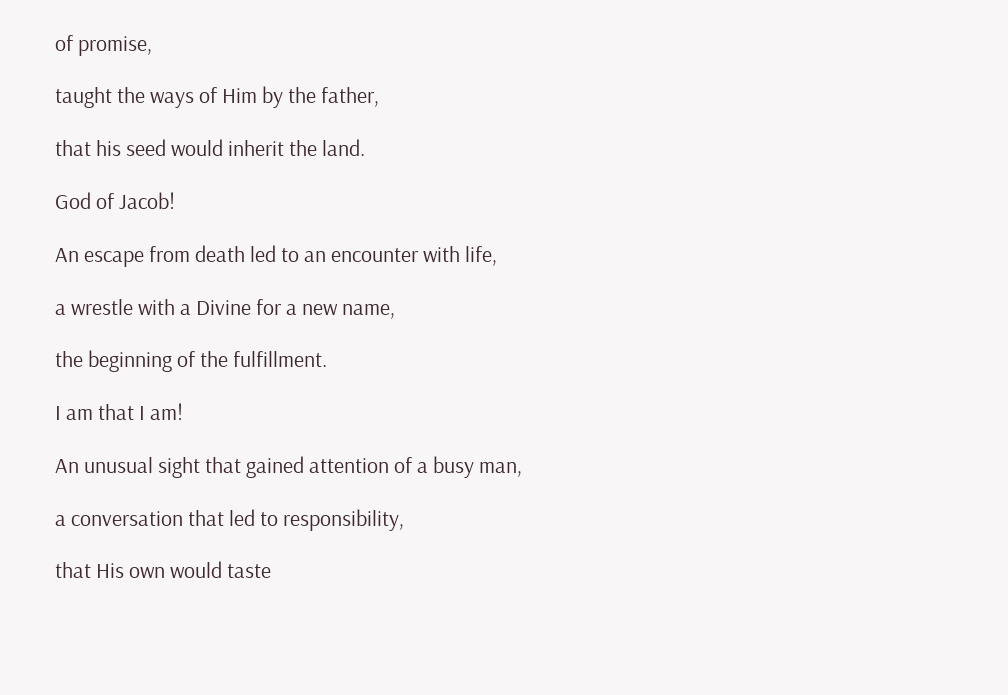of promise,

taught the ways of Him by the father,

that his seed would inherit the land.

God of Jacob!

An escape from death led to an encounter with life,

a wrestle with a Divine for a new name,

the beginning of the fulfillment.

I am that I am!

An unusual sight that gained attention of a busy man,

a conversation that led to responsibility,

that His own would taste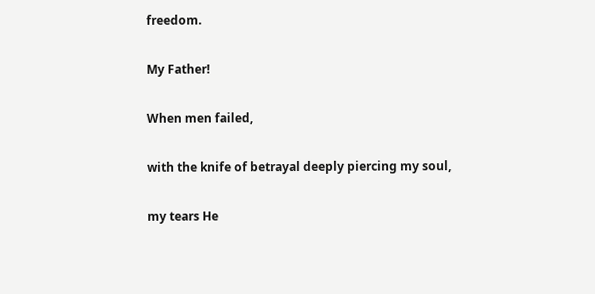freedom.

My Father!

When men failed,

with the knife of betrayal deeply piercing my soul,

my tears He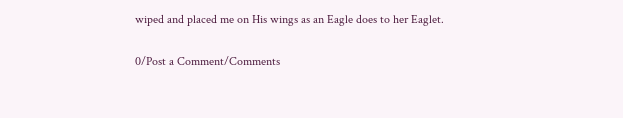wiped and placed me on His wings as an Eagle does to her Eaglet.

0/Post a Comment/Comments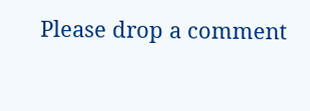Please drop a comment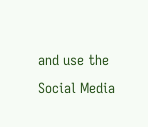and use the Social Media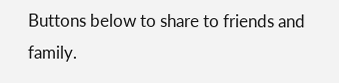Buttons below to share to friends and family.